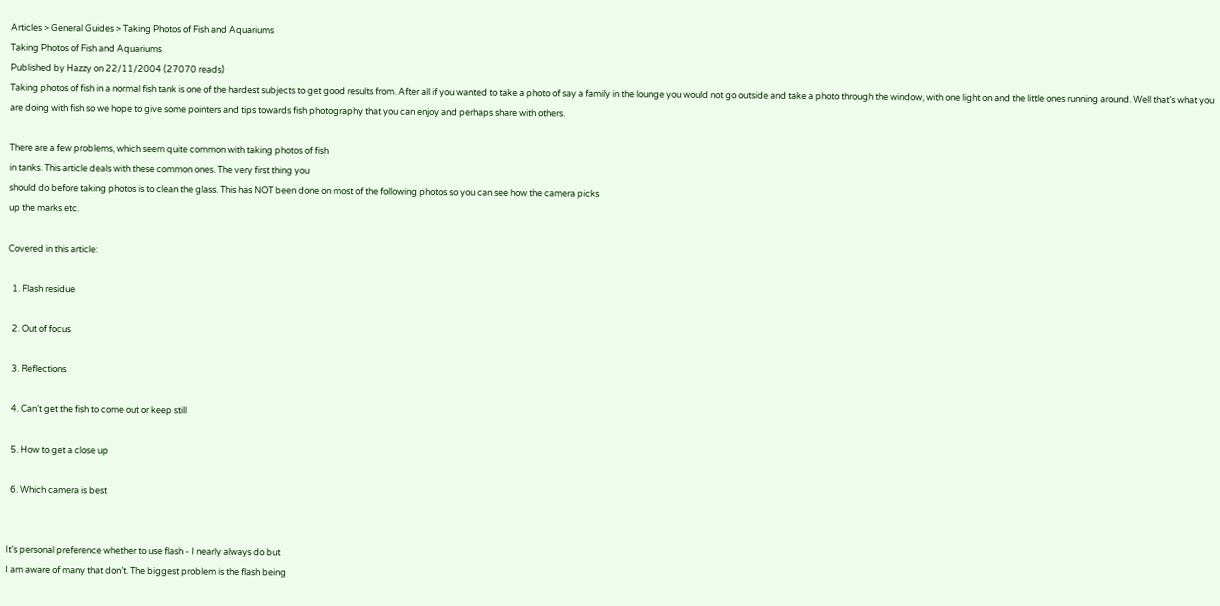Articles > General Guides > Taking Photos of Fish and Aquariums
Taking Photos of Fish and Aquariums
Published by Hazzy on 22/11/2004 (27070 reads)
Taking photos of fish in a normal fish tank is one of the hardest subjects to get good results from. After all if you wanted to take a photo of say a family in the lounge you would not go outside and take a photo through the window, with one light on and the little ones running around. Well that’s what you are doing with fish so we hope to give some pointers and tips towards fish photography that you can enjoy and perhaps share with others.

There are a few problems, which seem quite common with taking photos of fish
in tanks. This article deals with these common ones. The very first thing you
should do before taking photos is to clean the glass. This has NOT been done on most of the following photos so you can see how the camera picks
up the marks etc.

Covered in this article:

  1. Flash residue

  2. Out of focus

  3. Reflections

  4. Can’t get the fish to come out or keep still

  5. How to get a close up

  6. Which camera is best


It’s personal preference whether to use flash - I nearly always do but
I am aware of many that don’t. The biggest problem is the flash being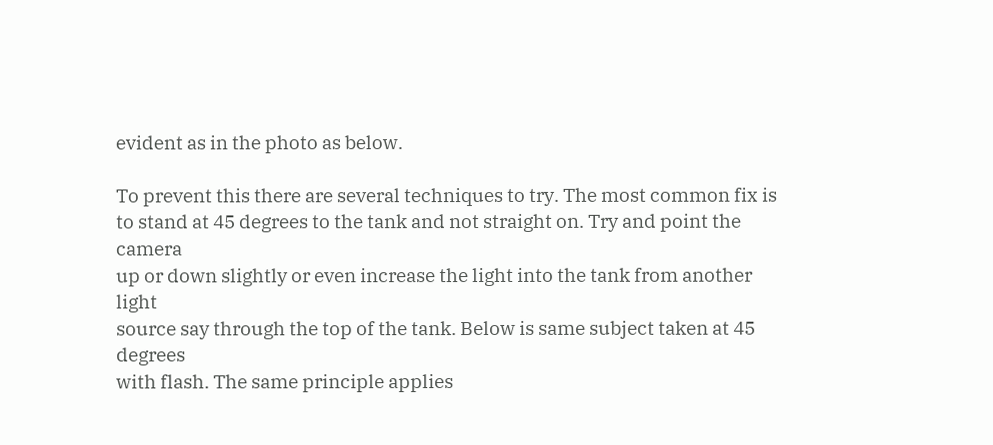evident as in the photo as below.

To prevent this there are several techniques to try. The most common fix is
to stand at 45 degrees to the tank and not straight on. Try and point the camera
up or down slightly or even increase the light into the tank from another light
source say through the top of the tank. Below is same subject taken at 45 degrees
with flash. The same principle applies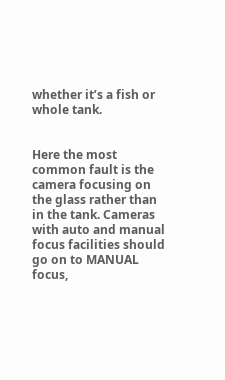whether it’s a fish or whole tank.


Here the most common fault is the camera focusing on the glass rather than
in the tank. Cameras with auto and manual focus facilities should go on to MANUAL
focus,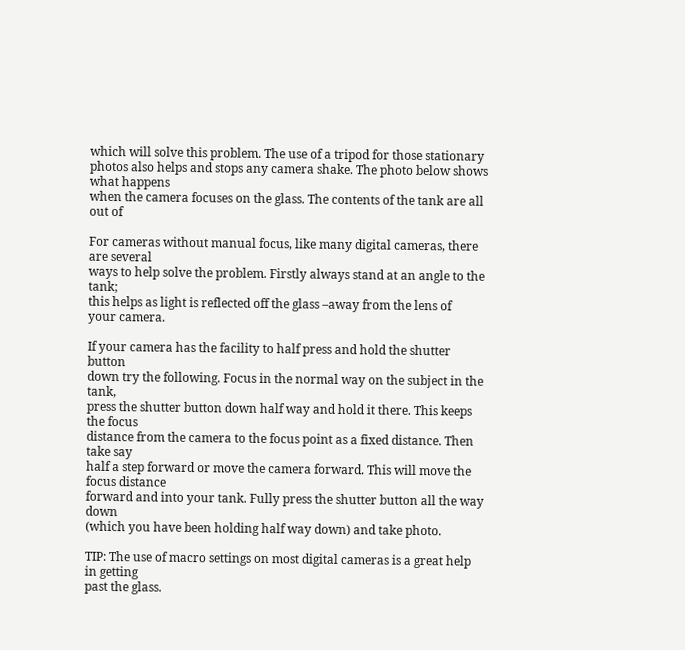which will solve this problem. The use of a tripod for those stationary
photos also helps and stops any camera shake. The photo below shows what happens
when the camera focuses on the glass. The contents of the tank are all out of

For cameras without manual focus, like many digital cameras, there are several
ways to help solve the problem. Firstly always stand at an angle to the tank;
this helps as light is reflected off the glass –away from the lens of
your camera.

If your camera has the facility to half press and hold the shutter button
down try the following. Focus in the normal way on the subject in the tank,
press the shutter button down half way and hold it there. This keeps the focus
distance from the camera to the focus point as a fixed distance. Then take say
half a step forward or move the camera forward. This will move the focus distance
forward and into your tank. Fully press the shutter button all the way down
(which you have been holding half way down) and take photo.

TIP: The use of macro settings on most digital cameras is a great help in getting
past the glass.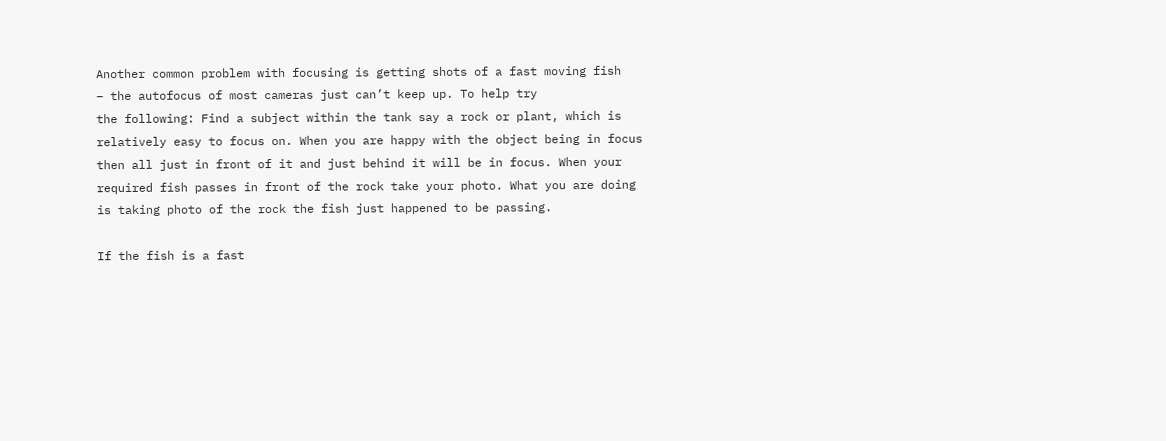Another common problem with focusing is getting shots of a fast moving fish
– the autofocus of most cameras just can’t keep up. To help try
the following: Find a subject within the tank say a rock or plant, which is
relatively easy to focus on. When you are happy with the object being in focus
then all just in front of it and just behind it will be in focus. When your
required fish passes in front of the rock take your photo. What you are doing
is taking photo of the rock the fish just happened to be passing.

If the fish is a fast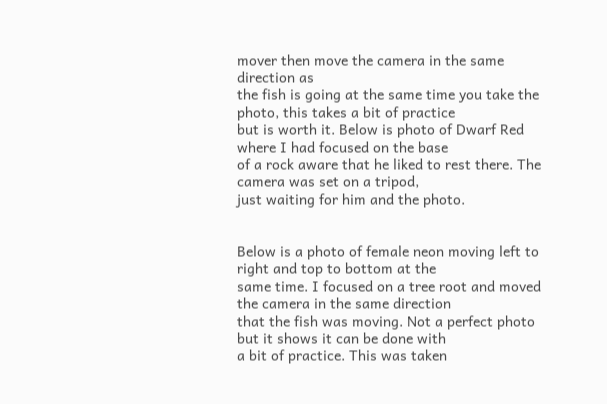mover then move the camera in the same direction as
the fish is going at the same time you take the photo, this takes a bit of practice
but is worth it. Below is photo of Dwarf Red where I had focused on the base
of a rock aware that he liked to rest there. The camera was set on a tripod,
just waiting for him and the photo.


Below is a photo of female neon moving left to right and top to bottom at the
same time. I focused on a tree root and moved the camera in the same direction
that the fish was moving. Not a perfect photo but it shows it can be done with
a bit of practice. This was taken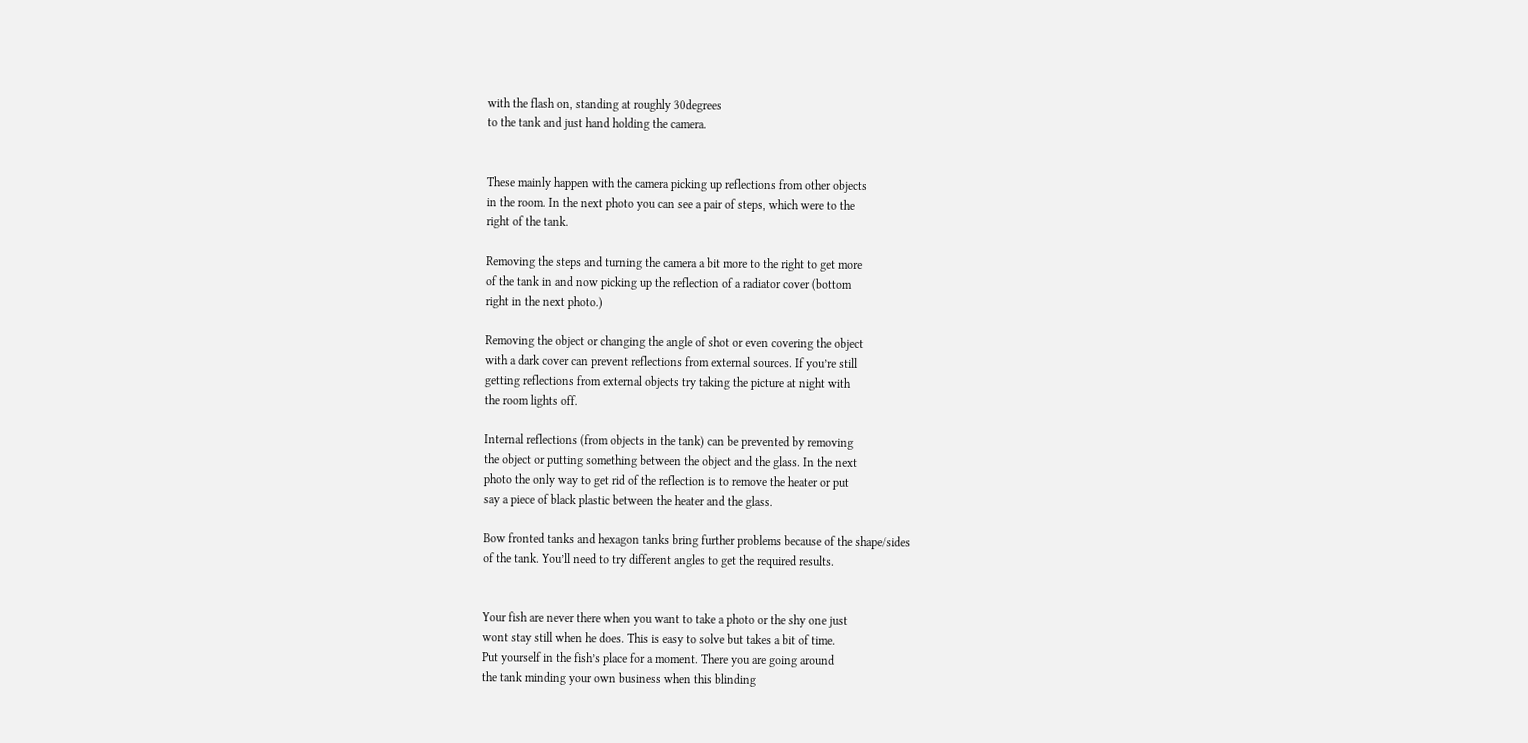with the flash on, standing at roughly 30degrees
to the tank and just hand holding the camera.


These mainly happen with the camera picking up reflections from other objects
in the room. In the next photo you can see a pair of steps, which were to the
right of the tank.

Removing the steps and turning the camera a bit more to the right to get more
of the tank in and now picking up the reflection of a radiator cover (bottom
right in the next photo.)

Removing the object or changing the angle of shot or even covering the object
with a dark cover can prevent reflections from external sources. If you’re still
getting reflections from external objects try taking the picture at night with
the room lights off.

Internal reflections (from objects in the tank) can be prevented by removing
the object or putting something between the object and the glass. In the next
photo the only way to get rid of the reflection is to remove the heater or put
say a piece of black plastic between the heater and the glass.

Bow fronted tanks and hexagon tanks bring further problems because of the shape/sides
of the tank. You’ll need to try different angles to get the required results.


Your fish are never there when you want to take a photo or the shy one just
wont stay still when he does. This is easy to solve but takes a bit of time.
Put yourself in the fish’s place for a moment. There you are going around
the tank minding your own business when this blinding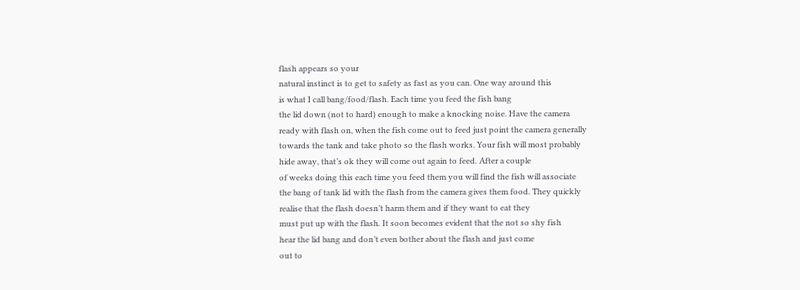flash appears so your
natural instinct is to get to safety as fast as you can. One way around this
is what I call bang/food/flash. Each time you feed the fish bang
the lid down (not to hard) enough to make a knocking noise. Have the camera
ready with flash on, when the fish come out to feed just point the camera generally
towards the tank and take photo so the flash works. Your fish will most probably
hide away, that’s ok they will come out again to feed. After a couple
of weeks doing this each time you feed them you will find the fish will associate
the bang of tank lid with the flash from the camera gives them food. They quickly
realise that the flash doesn’t harm them and if they want to eat they
must put up with the flash. It soon becomes evident that the not so shy fish
hear the lid bang and don’t even bother about the flash and just come
out to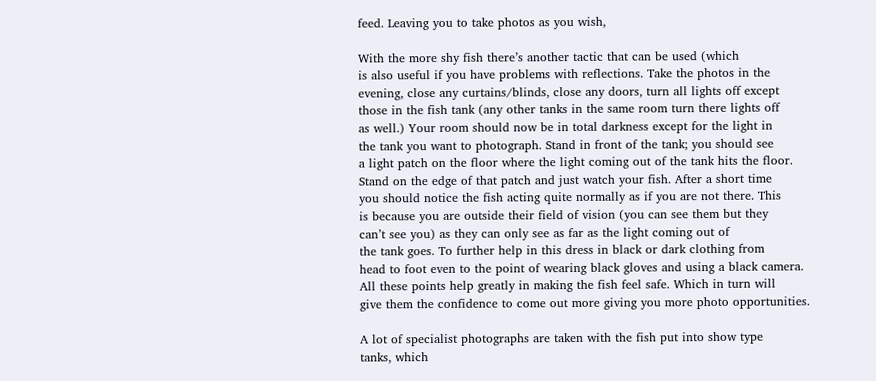feed. Leaving you to take photos as you wish,

With the more shy fish there’s another tactic that can be used (which
is also useful if you have problems with reflections. Take the photos in the
evening, close any curtains/blinds, close any doors, turn all lights off except
those in the fish tank (any other tanks in the same room turn there lights off
as well.) Your room should now be in total darkness except for the light in
the tank you want to photograph. Stand in front of the tank; you should see
a light patch on the floor where the light coming out of the tank hits the floor.
Stand on the edge of that patch and just watch your fish. After a short time
you should notice the fish acting quite normally as if you are not there. This
is because you are outside their field of vision (you can see them but they
can’t see you) as they can only see as far as the light coming out of
the tank goes. To further help in this dress in black or dark clothing from
head to foot even to the point of wearing black gloves and using a black camera.
All these points help greatly in making the fish feel safe. Which in turn will
give them the confidence to come out more giving you more photo opportunities.

A lot of specialist photographs are taken with the fish put into show type
tanks, which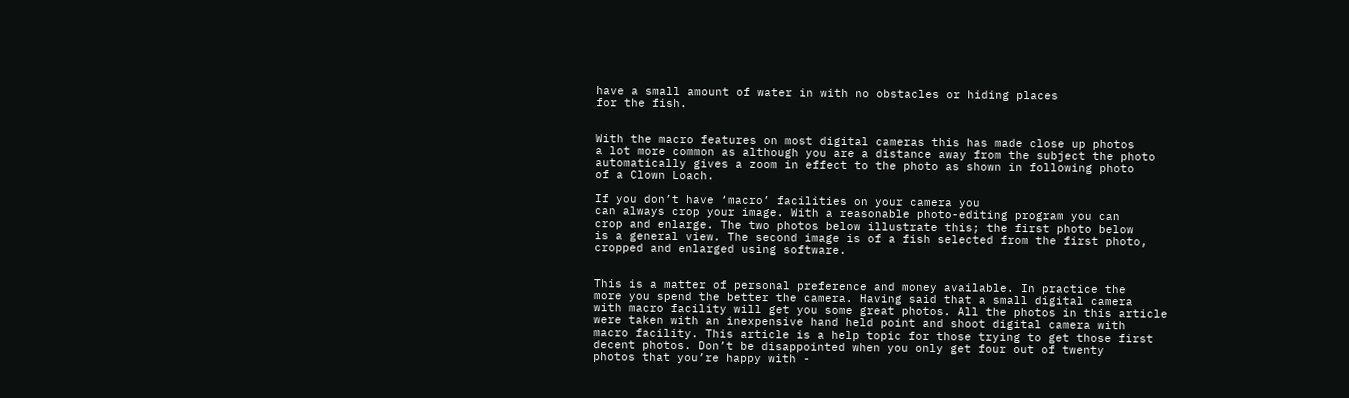have a small amount of water in with no obstacles or hiding places
for the fish.


With the macro features on most digital cameras this has made close up photos
a lot more common as although you are a distance away from the subject the photo
automatically gives a zoom in effect to the photo as shown in following photo
of a Clown Loach.

If you don’t have ‘macro’ facilities on your camera you
can always crop your image. With a reasonable photo-editing program you can
crop and enlarge. The two photos below illustrate this; the first photo below
is a general view. The second image is of a fish selected from the first photo,
cropped and enlarged using software.


This is a matter of personal preference and money available. In practice the
more you spend the better the camera. Having said that a small digital camera
with macro facility will get you some great photos. All the photos in this article
were taken with an inexpensive hand held point and shoot digital camera with
macro facility. This article is a help topic for those trying to get those first
decent photos. Don’t be disappointed when you only get four out of twenty
photos that you’re happy with -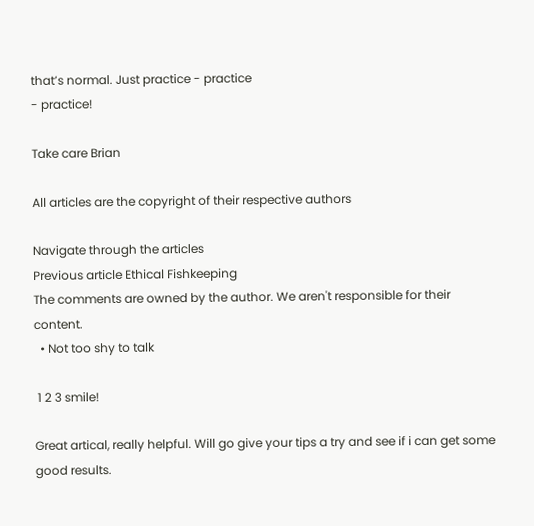that’s normal. Just practice - practice
- practice!

Take care Brian

All articles are the copyright of their respective authors

Navigate through the articles
Previous article Ethical Fishkeeping
The comments are owned by the author. We aren't responsible for their content.
  • Not too shy to talk

 1 2 3 smile!

Great artical, really helpful. Will go give your tips a try and see if i can get some good results.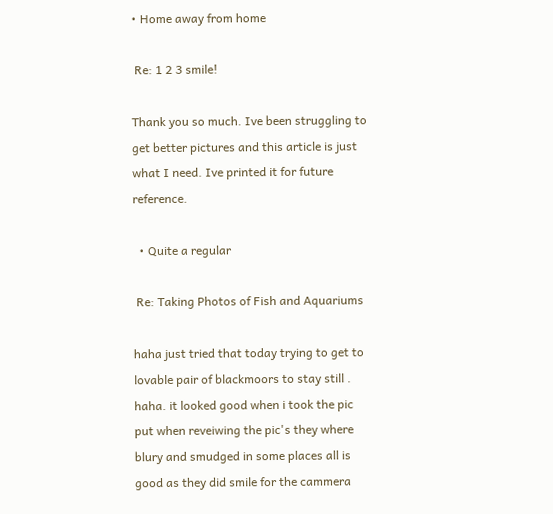• Home away from home

 Re: 1 2 3 smile!

Thank you so much. Ive been struggling to get better pictures and this article is just what I need. Ive printed it for future reference.

  • Quite a regular

 Re: Taking Photos of Fish and Aquariums

haha just tried that today trying to get to lovable pair of blackmoors to stay still . haha. it looked good when i took the pic put when reveiwing the pic's they where blury and smudged in some places all is good as they did smile for the cammera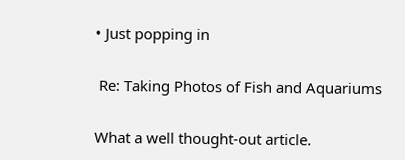• Just popping in

 Re: Taking Photos of Fish and Aquariums

What a well thought-out article.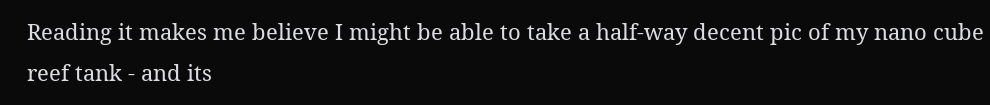Reading it makes me believe I might be able to take a half-way decent pic of my nano cube reef tank - and its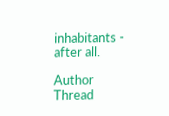inhabitants - after all.

Author Thread